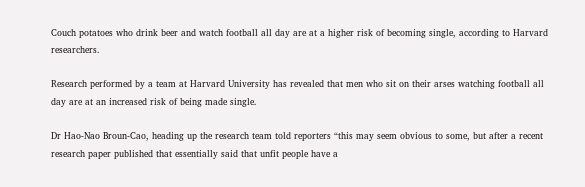Couch potatoes who drink beer and watch football all day are at a higher risk of becoming single, according to Harvard researchers.

Research performed by a team at Harvard University has revealed that men who sit on their arses watching football all day are at an increased risk of being made single.

Dr Hao-Nao Broun-Cao, heading up the research team told reporters “this may seem obvious to some, but after a recent research paper published that essentially said that unfit people have a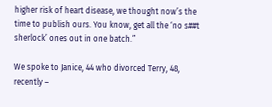higher risk of heart disease, we thought now’s the time to publish ours. You know, get all the ‘no s##t sherlock’ ones out in one batch.”

We spoke to Janice, 44 who divorced Terry, 48, recently –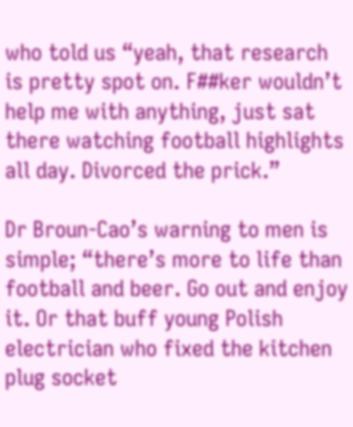who told us “yeah, that research is pretty spot on. F##ker wouldn’t help me with anything, just sat there watching football highlights all day. Divorced the prick.”

Dr Broun-Cao’s warning to men is simple; “there’s more to life than football and beer. Go out and enjoy it. Or that buff young Polish electrician who fixed the kitchen plug socket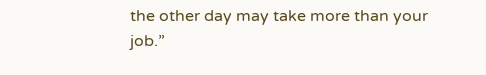the other day may take more than your job.”